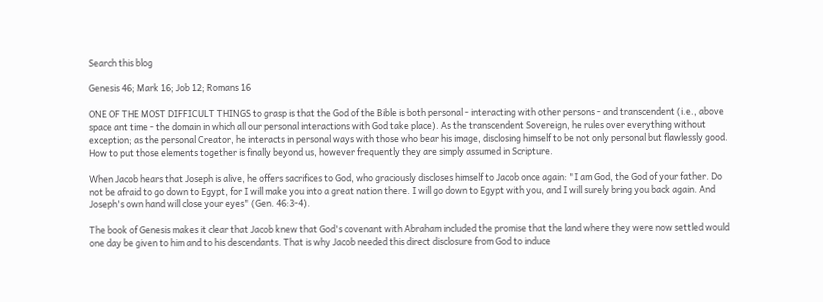Search this blog

Genesis 46; Mark 16; Job 12; Romans 16

ONE OF THE MOST DIFFICULT THINGS to grasp is that the God of the Bible is both personal - interacting with other persons - and transcendent (i.e., above space ant time - the domain in which all our personal interactions with God take place). As the transcendent Sovereign, he rules over everything without exception; as the personal Creator, he interacts in personal ways with those who bear his image, disclosing himself to be not only personal but flawlessly good. How to put those elements together is finally beyond us, however frequently they are simply assumed in Scripture.

When Jacob hears that Joseph is alive, he offers sacrifices to God, who graciously discloses himself to Jacob once again: "I am God, the God of your father. Do not be afraid to go down to Egypt, for I will make you into a great nation there. I will go down to Egypt with you, and I will surely bring you back again. And Joseph's own hand will close your eyes" (Gen. 46:3-4).

The book of Genesis makes it clear that Jacob knew that God's covenant with Abraham included the promise that the land where they were now settled would one day be given to him and to his descendants. That is why Jacob needed this direct disclosure from God to induce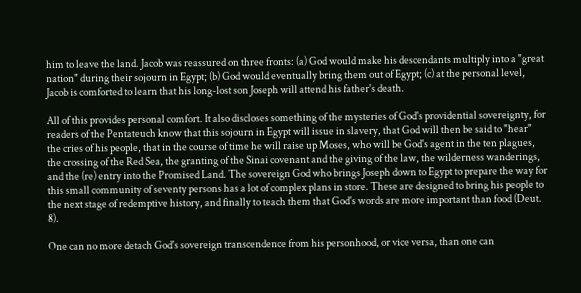him to leave the land. Jacob was reassured on three fronts: (a) God would make his descendants multiply into a "great nation" during their sojourn in Egypt; (b) God would eventually bring them out of Egypt; (c) at the personal level, Jacob is comforted to learn that his long-lost son Joseph will attend his father's death.

All of this provides personal comfort. It also discloses something of the mysteries of God's providential sovereignty, for readers of the Pentateuch know that this sojourn in Egypt will issue in slavery, that God will then be said to "hear" the cries of his people, that in the course of time he will raise up Moses, who will be God's agent in the ten plagues, the crossing of the Red Sea, the granting of the Sinai covenant and the giving of the law, the wilderness wanderings, and the (re) entry into the Promised Land. The sovereign God who brings Joseph down to Egypt to prepare the way for this small community of seventy persons has a lot of complex plans in store. These are designed to bring his people to the next stage of redemptive history, and finally to teach them that God's words are more important than food (Deut. 8).

One can no more detach God's sovereign transcendence from his personhood, or vice versa, than one can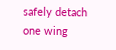safely detach one wing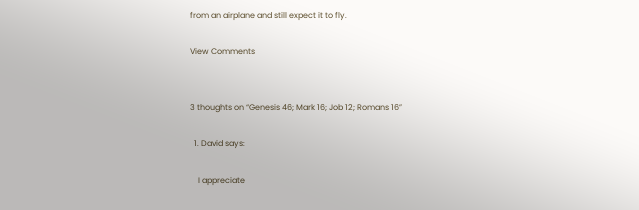from an airplane and still expect it to fly.

View Comments


3 thoughts on “Genesis 46; Mark 16; Job 12; Romans 16”

  1. David says:

    I appreciate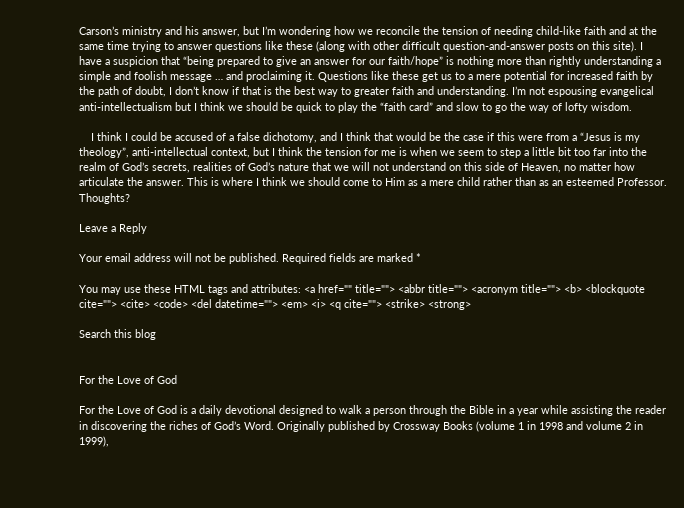Carson’s ministry and his answer, but I’m wondering how we reconcile the tension of needing child-like faith and at the same time trying to answer questions like these (along with other difficult question-and-answer posts on this site). I have a suspicion that “being prepared to give an answer for our faith/hope” is nothing more than rightly understanding a simple and foolish message … and proclaiming it. Questions like these get us to a mere potential for increased faith by the path of doubt, I don’t know if that is the best way to greater faith and understanding. I’m not espousing evangelical anti-intellectualism but I think we should be quick to play the “faith card” and slow to go the way of lofty wisdom.

    I think I could be accused of a false dichotomy, and I think that would be the case if this were from a “Jesus is my theology”, anti-intellectual context, but I think the tension for me is when we seem to step a little bit too far into the realm of God’s secrets, realities of God’s nature that we will not understand on this side of Heaven, no matter how articulate the answer. This is where I think we should come to Him as a mere child rather than as an esteemed Professor. Thoughts?

Leave a Reply

Your email address will not be published. Required fields are marked *

You may use these HTML tags and attributes: <a href="" title=""> <abbr title=""> <acronym title=""> <b> <blockquote cite=""> <cite> <code> <del datetime=""> <em> <i> <q cite=""> <strike> <strong>

Search this blog


For the Love of God

For the Love of God is a daily devotional designed to walk a person through the Bible in a year while assisting the reader in discovering the riches of God’s Word. Originally published by Crossway Books (volume 1 in 1998 and volume 2 in 1999),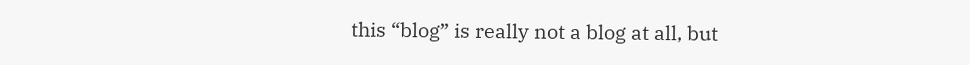this “blog” is really not a blog at all, but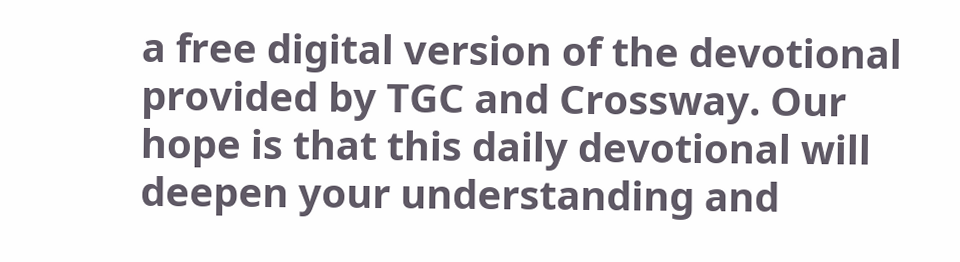a free digital version of the devotional provided by TGC and Crossway. Our hope is that this daily devotional will deepen your understanding and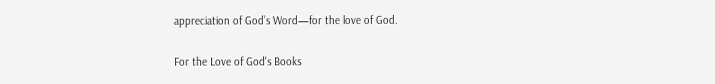appreciation of God’s Word—for the love of God.

For the Love of God's Books